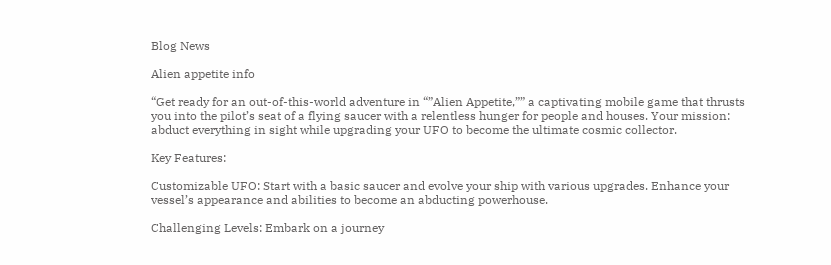Blog News

Alien appetite info

“Get ready for an out-of-this-world adventure in “”Alien Appetite,”” a captivating mobile game that thrusts you into the pilot’s seat of a flying saucer with a relentless hunger for people and houses. Your mission: abduct everything in sight while upgrading your UFO to become the ultimate cosmic collector.

Key Features:

Customizable UFO: Start with a basic saucer and evolve your ship with various upgrades. Enhance your vessel’s appearance and abilities to become an abducting powerhouse.

Challenging Levels: Embark on a journey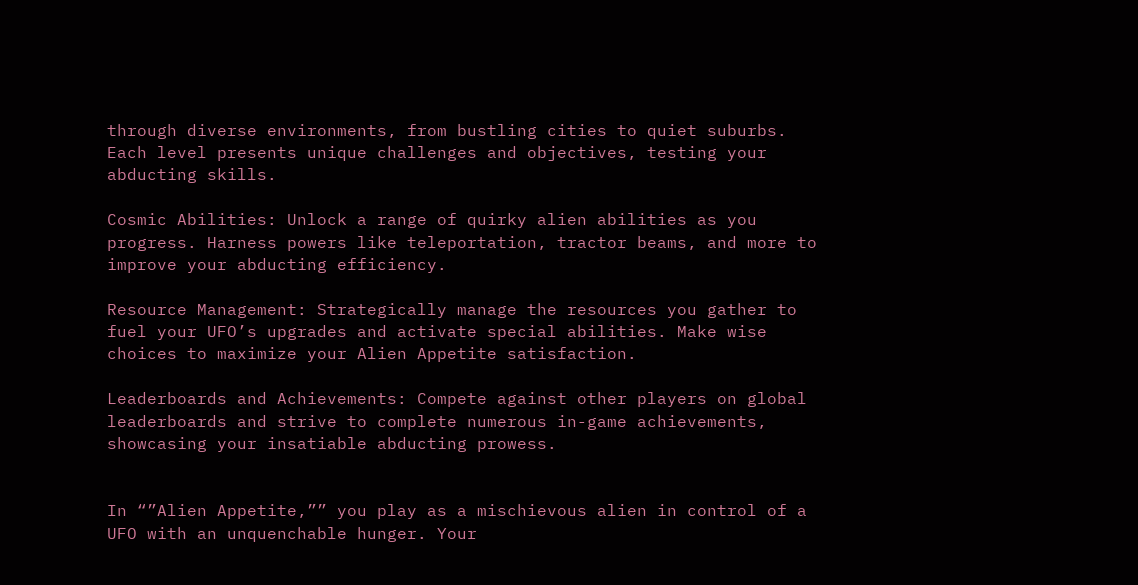through diverse environments, from bustling cities to quiet suburbs. Each level presents unique challenges and objectives, testing your abducting skills.

Cosmic Abilities: Unlock a range of quirky alien abilities as you progress. Harness powers like teleportation, tractor beams, and more to improve your abducting efficiency.

Resource Management: Strategically manage the resources you gather to fuel your UFO’s upgrades and activate special abilities. Make wise choices to maximize your Alien Appetite satisfaction.

Leaderboards and Achievements: Compete against other players on global leaderboards and strive to complete numerous in-game achievements, showcasing your insatiable abducting prowess.


In “”Alien Appetite,”” you play as a mischievous alien in control of a UFO with an unquenchable hunger. Your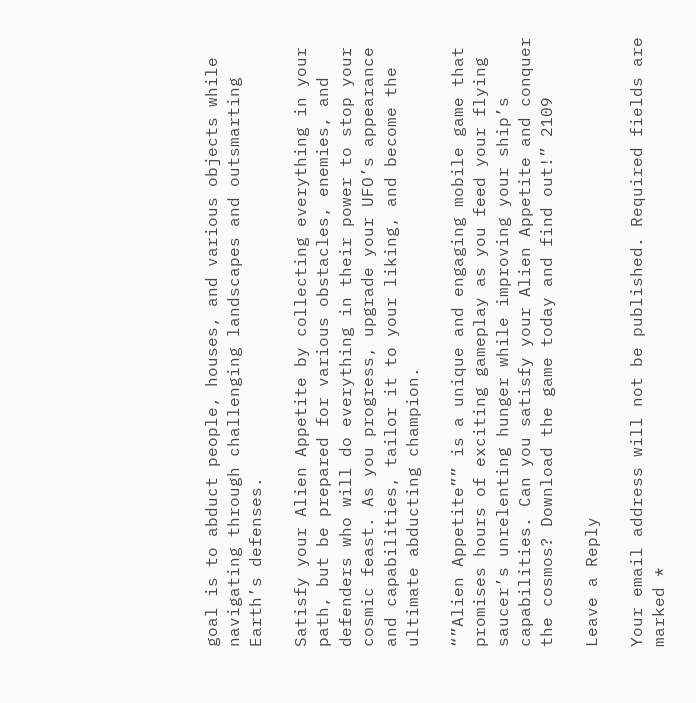goal is to abduct people, houses, and various objects while navigating through challenging landscapes and outsmarting Earth’s defenses.

Satisfy your Alien Appetite by collecting everything in your path, but be prepared for various obstacles, enemies, and defenders who will do everything in their power to stop your cosmic feast. As you progress, upgrade your UFO’s appearance and capabilities, tailor it to your liking, and become the ultimate abducting champion.

“”Alien Appetite”” is a unique and engaging mobile game that promises hours of exciting gameplay as you feed your flying saucer’s unrelenting hunger while improving your ship’s capabilities. Can you satisfy your Alien Appetite and conquer the cosmos? Download the game today and find out!” 2109

Leave a Reply

Your email address will not be published. Required fields are marked *